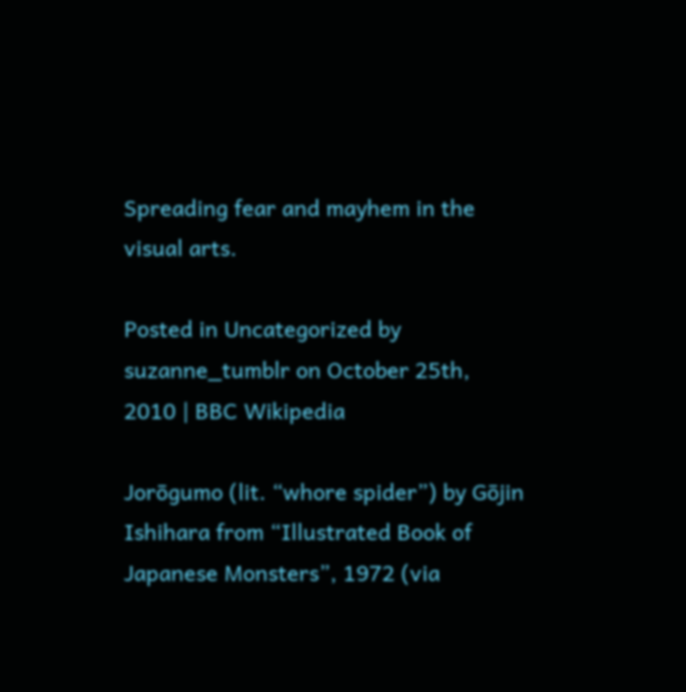Spreading fear and mayhem in the visual arts.

Posted in Uncategorized by suzanne_tumblr on October 25th, 2010 | BBC Wikipedia

Jorōgumo (lit. “whore spider”) by Gōjin Ishihara from “Illustrated Book of Japanese Monsters”, 1972 (via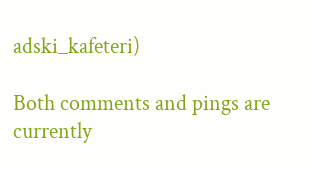adski_kafeteri)

Both comments and pings are currently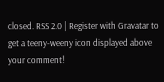closed. RSS 2.0 | Register with Gravatar to get a teeny-weeny icon displayed above your comment!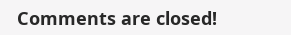Comments are closed!